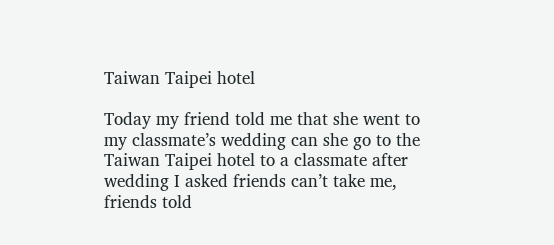Taiwan Taipei hotel

Today my friend told me that she went to my classmate’s wedding can she go to the Taiwan Taipei hotel to a classmate after wedding I asked friends can’t take me, friends told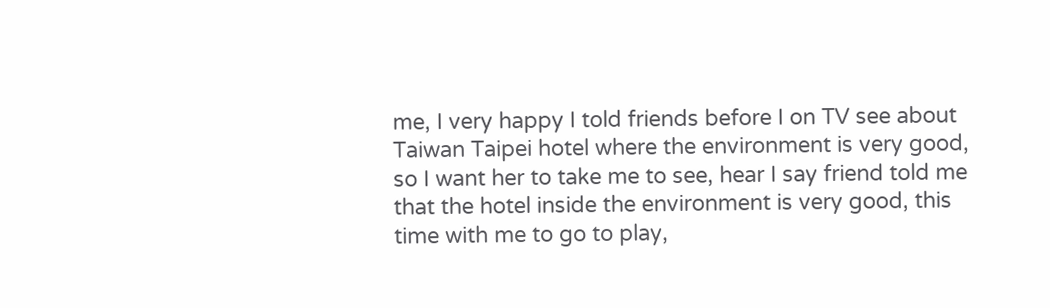me, I very happy I told friends before I on TV see about Taiwan Taipei hotel where the environment is very good, so I want her to take me to see, hear I say friend told me that the hotel inside the environment is very good, this time with me to go to play,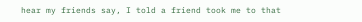hear my friends say, I told a friend took me to that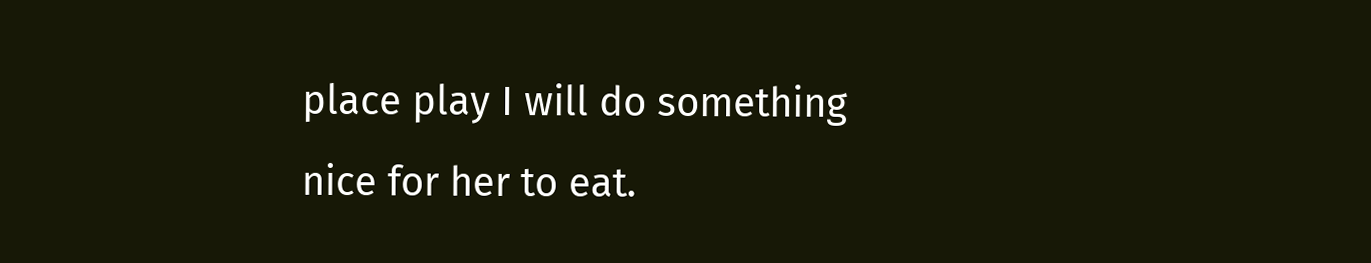place play I will do something nice for her to eat.